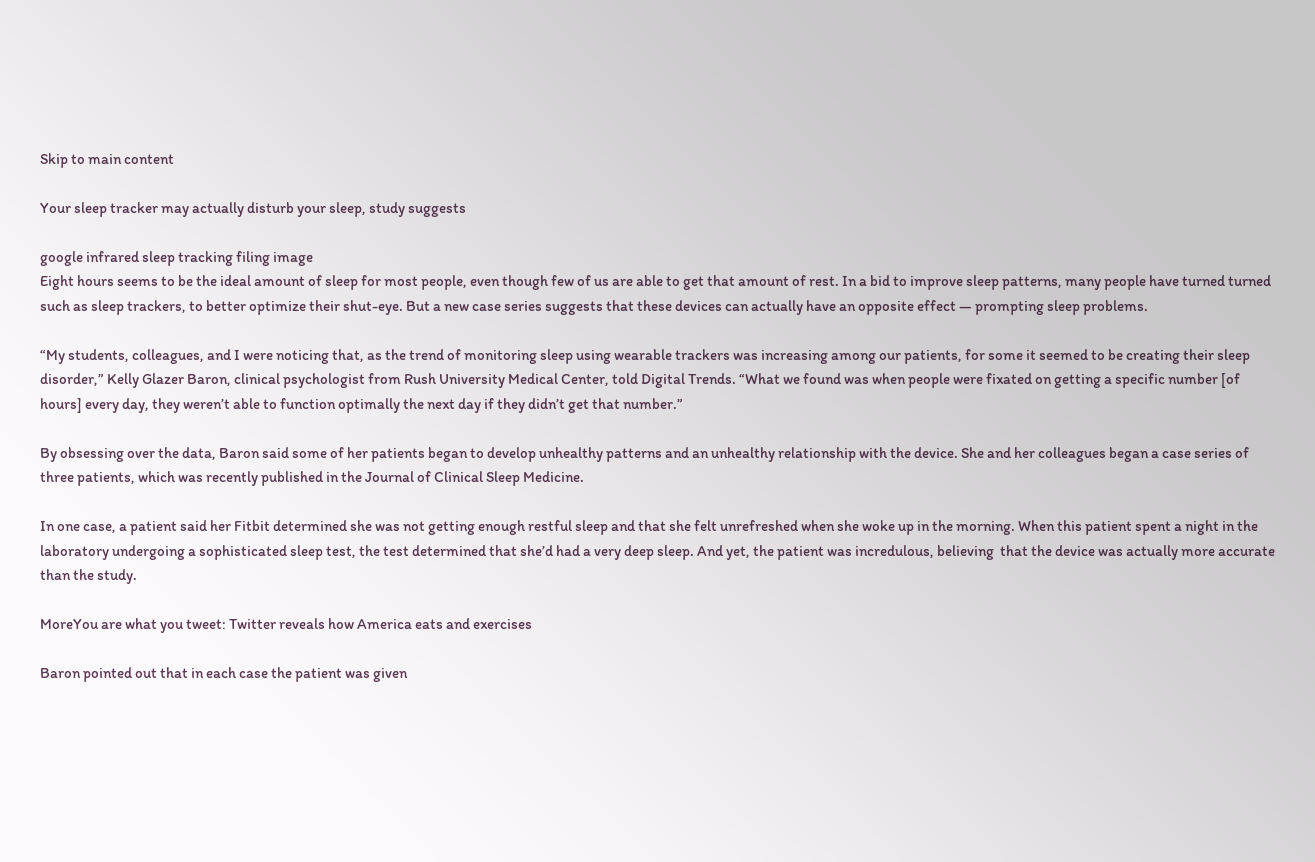Skip to main content

Your sleep tracker may actually disturb your sleep, study suggests

google infrared sleep tracking filing image
Eight hours seems to be the ideal amount of sleep for most people, even though few of us are able to get that amount of rest. In a bid to improve sleep patterns, many people have turned turned such as sleep trackers, to better optimize their shut-eye. But a new case series suggests that these devices can actually have an opposite effect — prompting sleep problems.

“My students, colleagues, and I were noticing that, as the trend of monitoring sleep using wearable trackers was increasing among our patients, for some it seemed to be creating their sleep disorder,” Kelly Glazer Baron, clinical psychologist from Rush University Medical Center, told Digital Trends. “What we found was when people were fixated on getting a specific number [of hours] every day, they weren’t able to function optimally the next day if they didn’t get that number.”

By obsessing over the data, Baron said some of her patients began to develop unhealthy patterns and an unhealthy relationship with the device. She and her colleagues began a case series of three patients, which was recently published in the Journal of Clinical Sleep Medicine.

In one case, a patient said her Fitbit determined she was not getting enough restful sleep and that she felt unrefreshed when she woke up in the morning. When this patient spent a night in the laboratory undergoing a sophisticated sleep test, the test determined that she’d had a very deep sleep. And yet, the patient was incredulous, believing  that the device was actually more accurate than the study.

MoreYou are what you tweet: Twitter reveals how America eats and exercises

Baron pointed out that in each case the patient was given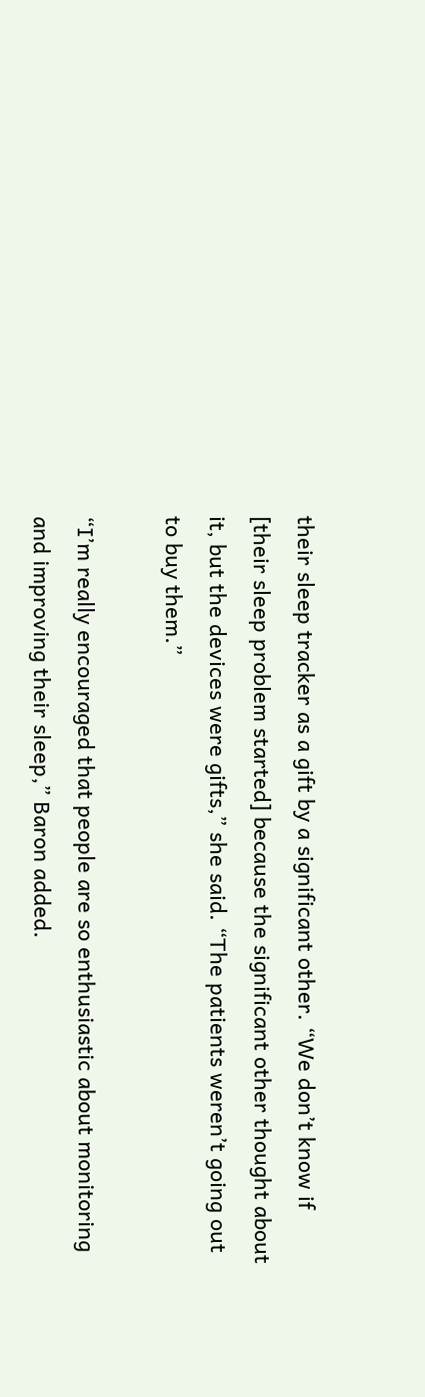their sleep tracker as a gift by a significant other. “We don’t know if [their sleep problem started] because the significant other thought about it, but the devices were gifts,” she said. “The patients weren’t going out to buy them.”

“I’m really encouraged that people are so enthusiastic about monitoring and improving their sleep,” Baron added.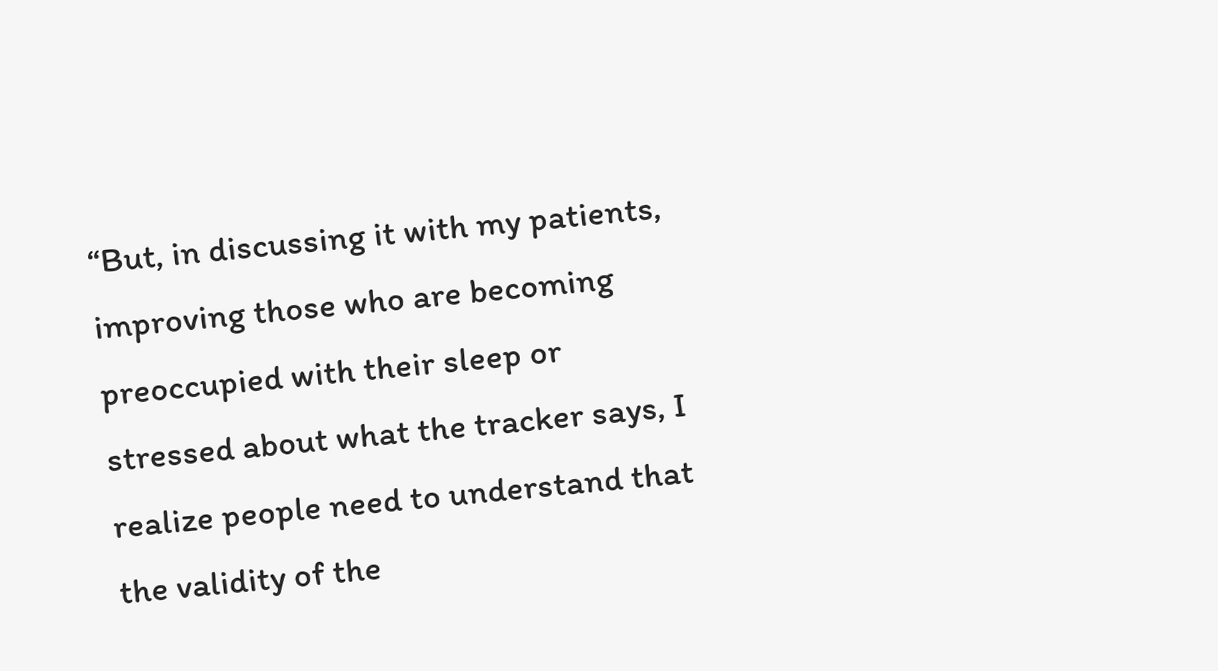“But, in discussing it with my patients, improving those who are becoming preoccupied with their sleep or stressed about what the tracker says, I realize people need to understand that the validity of the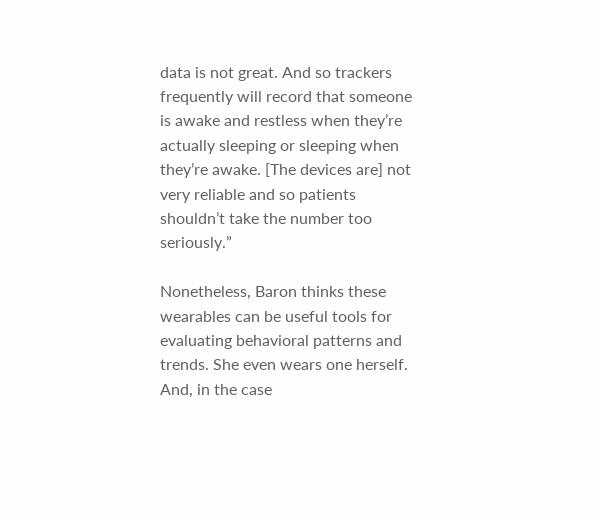data is not great. And so trackers frequently will record that someone is awake and restless when they’re actually sleeping or sleeping when they’re awake. [The devices are] not very reliable and so patients shouldn’t take the number too seriously.”

Nonetheless, Baron thinks these wearables can be useful tools for evaluating behavioral patterns and trends. She even wears one herself. And, in the case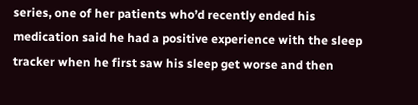series, one of her patients who’d recently ended his medication said he had a positive experience with the sleep tracker when he first saw his sleep get worse and then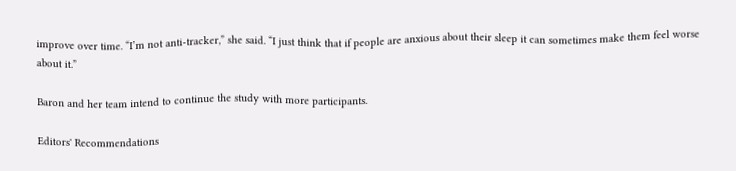improve over time. “I’m not anti-tracker,” she said. “I just think that if people are anxious about their sleep it can sometimes make them feel worse about it.”

Baron and her team intend to continue the study with more participants.

Editors' Recommendations